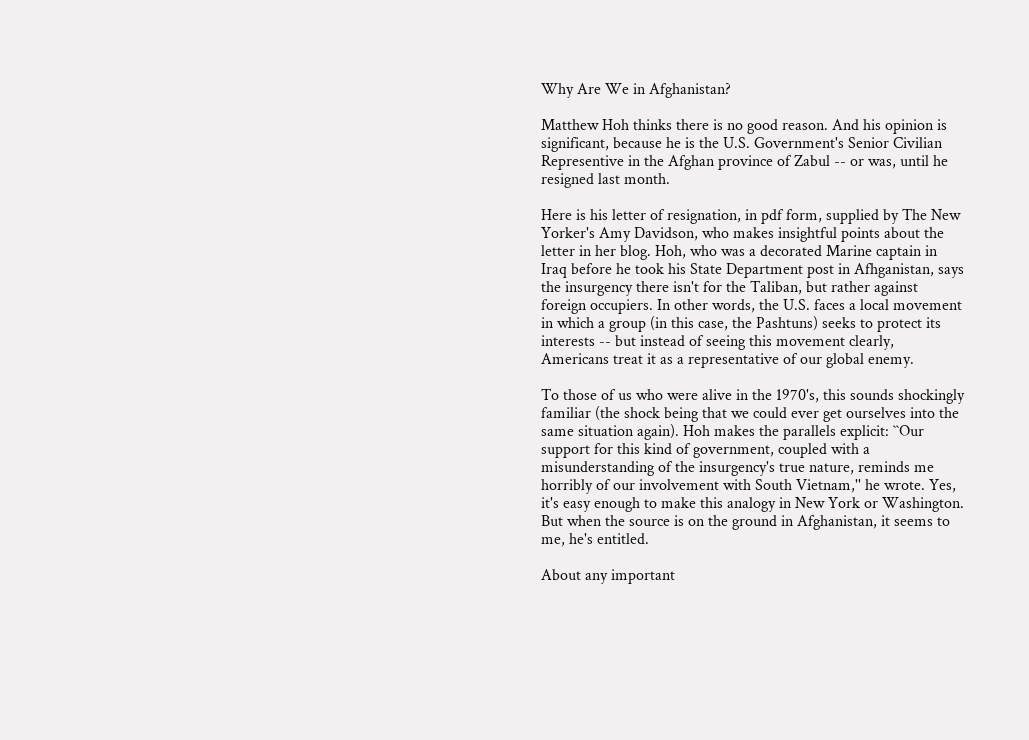Why Are We in Afghanistan?

Matthew Hoh thinks there is no good reason. And his opinion is significant, because he is the U.S. Government's Senior Civilian Representive in the Afghan province of Zabul -- or was, until he resigned last month.

Here is his letter of resignation, in pdf form, supplied by The New Yorker's Amy Davidson, who makes insightful points about the letter in her blog. Hoh, who was a decorated Marine captain in Iraq before he took his State Department post in Afhganistan, says the insurgency there isn't for the Taliban, but rather against foreign occupiers. In other words, the U.S. faces a local movement in which a group (in this case, the Pashtuns) seeks to protect its interests -- but instead of seeing this movement clearly, Americans treat it as a representative of our global enemy.

To those of us who were alive in the 1970's, this sounds shockingly familiar (the shock being that we could ever get ourselves into the same situation again). Hoh makes the parallels explicit: ``Our support for this kind of government, coupled with a misunderstanding of the insurgency's true nature, reminds me horribly of our involvement with South Vietnam,'' he wrote. Yes, it's easy enough to make this analogy in New York or Washington. But when the source is on the ground in Afghanistan, it seems to me, he's entitled.

About any important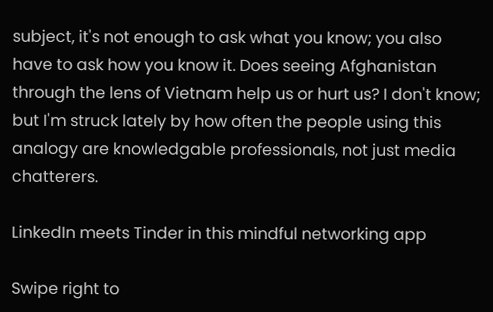subject, it's not enough to ask what you know; you also have to ask how you know it. Does seeing Afghanistan through the lens of Vietnam help us or hurt us? I don't know; but I'm struck lately by how often the people using this analogy are knowledgable professionals, not just media chatterers.

LinkedIn meets Tinder in this mindful networking app

Swipe right to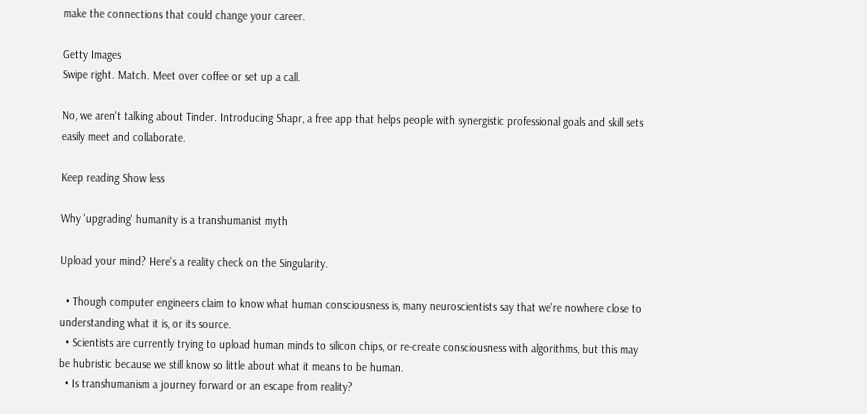make the connections that could change your career.

Getty Images
Swipe right. Match. Meet over coffee or set up a call.

No, we aren't talking about Tinder. Introducing Shapr, a free app that helps people with synergistic professional goals and skill sets easily meet and collaborate.

Keep reading Show less

Why 'upgrading' humanity is a transhumanist myth

Upload your mind? Here's a reality check on the Singularity.

  • Though computer engineers claim to know what human consciousness is, many neuroscientists say that we're nowhere close to understanding what it is, or its source.
  • Scientists are currently trying to upload human minds to silicon chips, or re-create consciousness with algorithms, but this may be hubristic because we still know so little about what it means to be human.
  • Is transhumanism a journey forward or an escape from reality?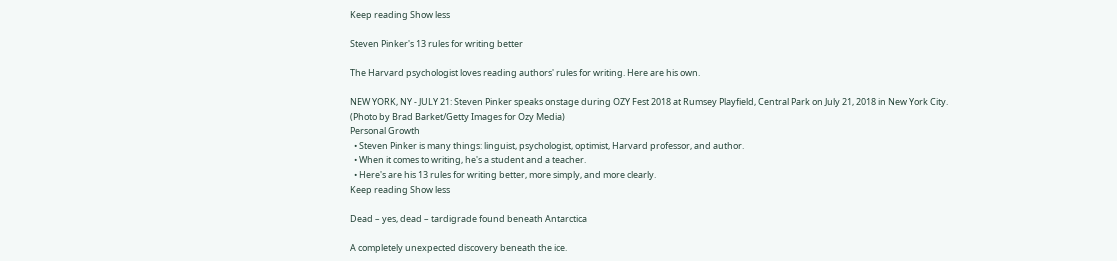Keep reading Show less

Steven Pinker's 13 rules for writing better

The Harvard psychologist loves reading authors' rules for writing. Here are his own.

NEW YORK, NY - JULY 21: Steven Pinker speaks onstage during OZY Fest 2018 at Rumsey Playfield, Central Park on July 21, 2018 in New York City. (Photo by Brad Barket/Getty Images for Ozy Media)
Personal Growth
  • Steven Pinker is many things: linguist, psychologist, optimist, Harvard professor, and author.
  • When it comes to writing, he's a student and a teacher.
  • Here's are his 13 rules for writing better, more simply, and more clearly.
Keep reading Show less

Dead – yes, dead – tardigrade found beneath Antarctica

A completely unexpected discovery beneath the ice.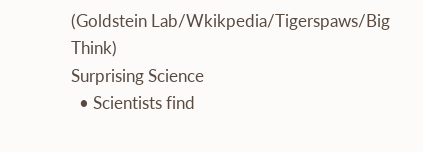(Goldstein Lab/Wkikpedia/Tigerspaws/Big Think)
Surprising Science
  • Scientists find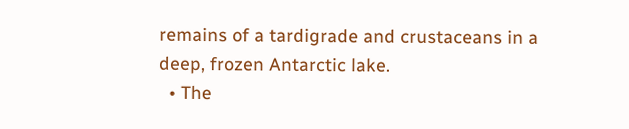remains of a tardigrade and crustaceans in a deep, frozen Antarctic lake.
  • The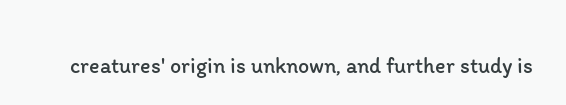creatures' origin is unknown, and further study is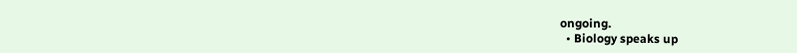ongoing.
  • Biology speaks up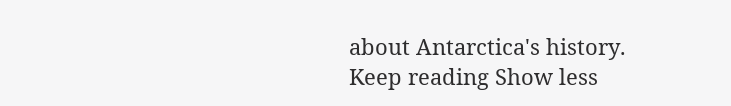about Antarctica's history.
Keep reading Show less